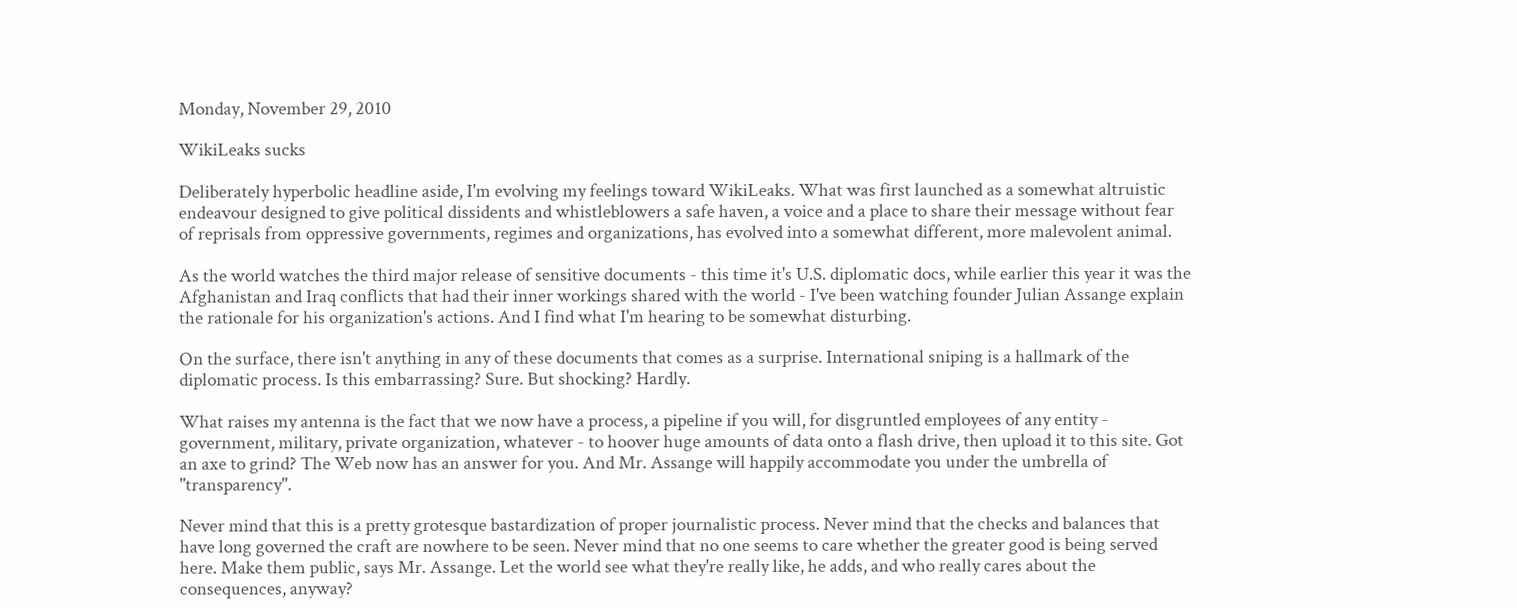Monday, November 29, 2010

WikiLeaks sucks

Deliberately hyperbolic headline aside, I'm evolving my feelings toward WikiLeaks. What was first launched as a somewhat altruistic endeavour designed to give political dissidents and whistleblowers a safe haven, a voice and a place to share their message without fear of reprisals from oppressive governments, regimes and organizations, has evolved into a somewhat different, more malevolent animal.

As the world watches the third major release of sensitive documents - this time it's U.S. diplomatic docs, while earlier this year it was the Afghanistan and Iraq conflicts that had their inner workings shared with the world - I've been watching founder Julian Assange explain the rationale for his organization's actions. And I find what I'm hearing to be somewhat disturbing.

On the surface, there isn't anything in any of these documents that comes as a surprise. International sniping is a hallmark of the diplomatic process. Is this embarrassing? Sure. But shocking? Hardly.

What raises my antenna is the fact that we now have a process, a pipeline if you will, for disgruntled employees of any entity - government, military, private organization, whatever - to hoover huge amounts of data onto a flash drive, then upload it to this site. Got an axe to grind? The Web now has an answer for you. And Mr. Assange will happily accommodate you under the umbrella of "transparency".

Never mind that this is a pretty grotesque bastardization of proper journalistic process. Never mind that the checks and balances that have long governed the craft are nowhere to be seen. Never mind that no one seems to care whether the greater good is being served here. Make them public, says Mr. Assange. Let the world see what they're really like, he adds, and who really cares about the consequences, anyway?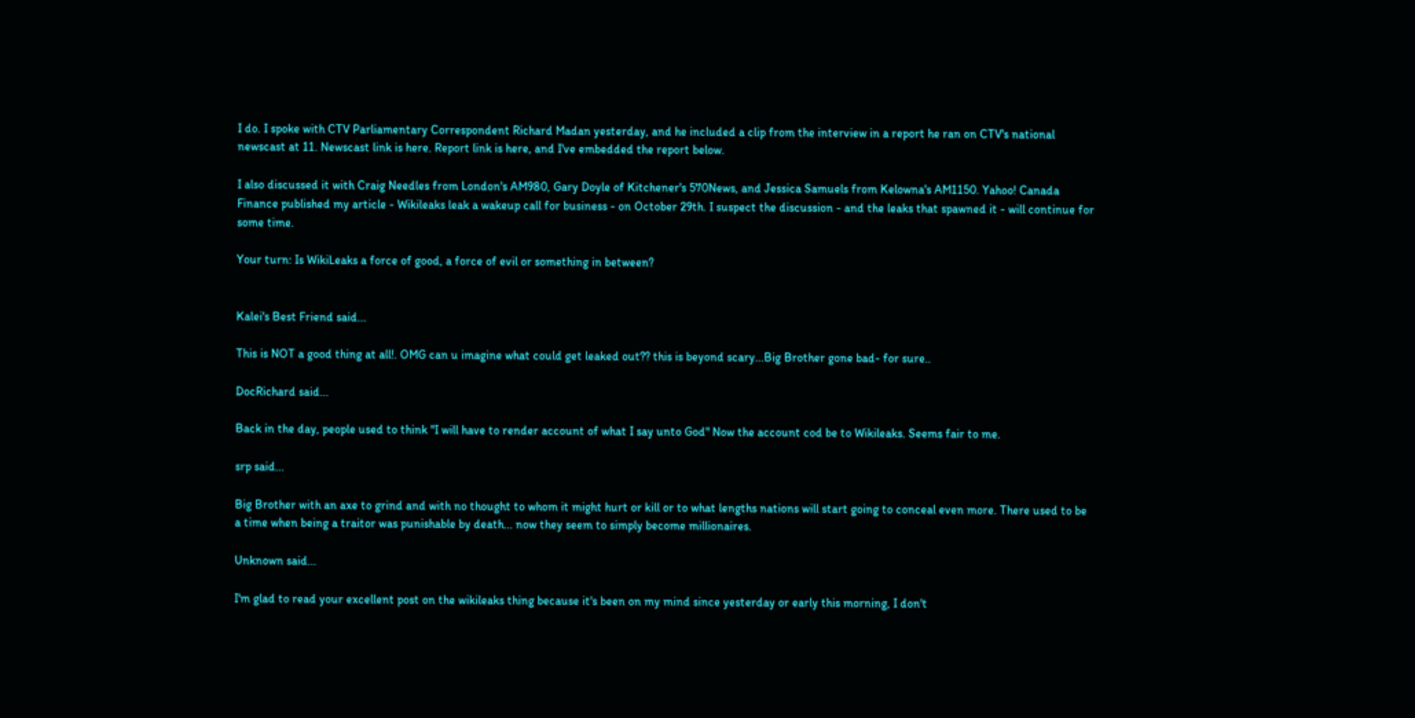I do. I spoke with CTV Parliamentary Correspondent Richard Madan yesterday, and he included a clip from the interview in a report he ran on CTV's national newscast at 11. Newscast link is here. Report link is here, and I've embedded the report below.

I also discussed it with Craig Needles from London's AM980, Gary Doyle of Kitchener's 570News, and Jessica Samuels from Kelowna's AM1150. Yahoo! Canada Finance published my article - Wikileaks leak a wakeup call for business - on October 29th. I suspect the discussion - and the leaks that spawned it - will continue for some time.

Your turn: Is WikiLeaks a force of good, a force of evil or something in between?


Kalei's Best Friend said...

This is NOT a good thing at all!. OMG can u imagine what could get leaked out?? this is beyond scary...Big Brother gone bad- for sure..

DocRichard said...

Back in the day, people used to think "I will have to render account of what I say unto God" Now the account cod be to Wikileaks. Seems fair to me.

srp said...

Big Brother with an axe to grind and with no thought to whom it might hurt or kill or to what lengths nations will start going to conceal even more. There used to be a time when being a traitor was punishable by death... now they seem to simply become millionaires.

Unknown said...

I'm glad to read your excellent post on the wikileaks thing because it's been on my mind since yesterday or early this morning, I don't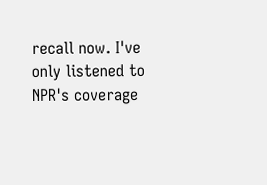recall now. I've only listened to NPR's coverage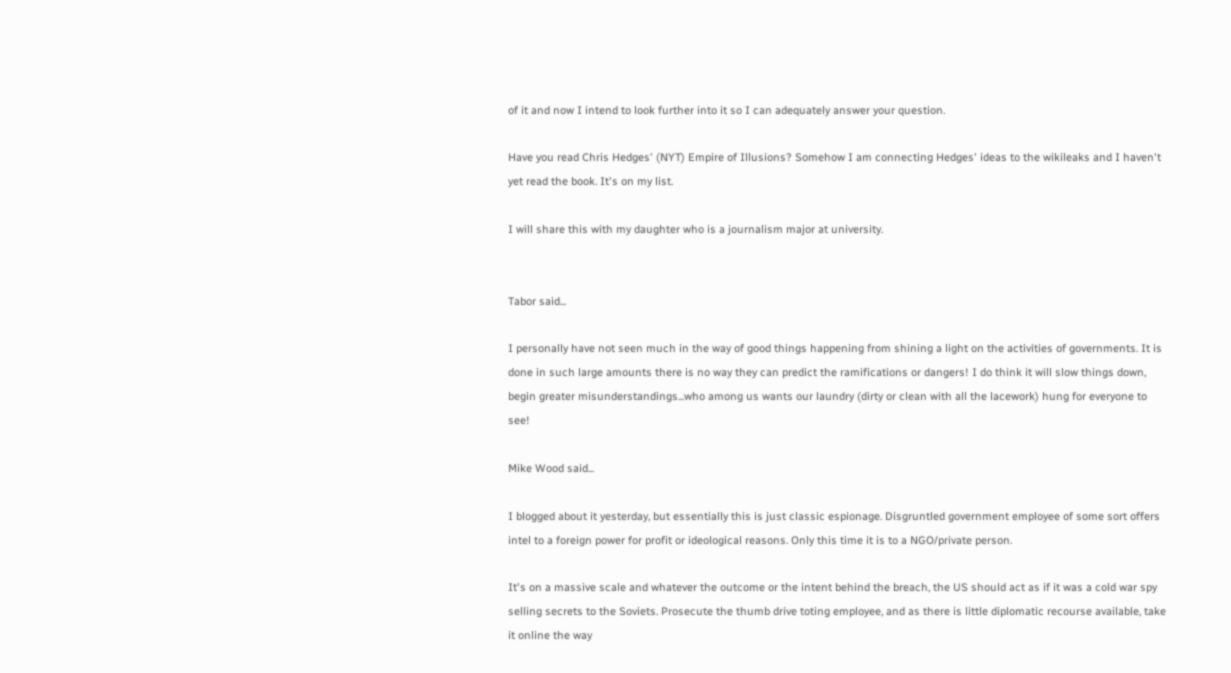of it and now I intend to look further into it so I can adequately answer your question.

Have you read Chris Hedges' (NYT) Empire of Illusions? Somehow I am connecting Hedges' ideas to the wikileaks and I haven't yet read the book. It's on my list.

I will share this with my daughter who is a journalism major at university.


Tabor said...

I personally have not seen much in the way of good things happening from shining a light on the activities of governments. It is done in such large amounts there is no way they can predict the ramifications or dangers! I do think it will slow things down, begin greater misunderstandings...who among us wants our laundry (dirty or clean with all the lacework) hung for everyone to see!

Mike Wood said...

I blogged about it yesterday, but essentially this is just classic espionage. Disgruntled government employee of some sort offers intel to a foreign power for profit or ideological reasons. Only this time it is to a NGO/private person.

It's on a massive scale and whatever the outcome or the intent behind the breach, the US should act as if it was a cold war spy selling secrets to the Soviets. Prosecute the thumb drive toting employee, and as there is little diplomatic recourse available, take it online the way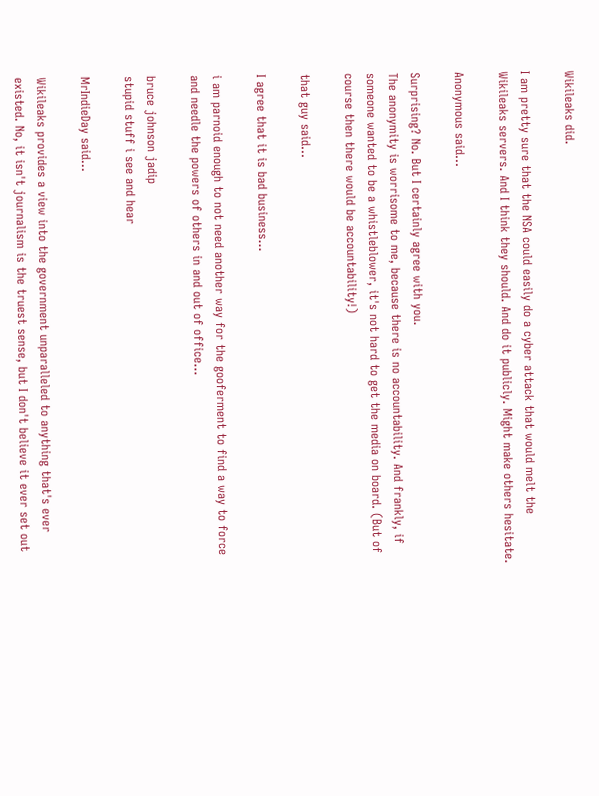Wikileaks did.

I am pretty sure that the NSA could easily do a cyber attack that would melt the Wikileaks servers. And I think they should. And do it publicly. Might make others hesitate.

Anonymous said...

Surprising? No. But I certainly agree with you.
The anonymity is worrisome to me, because there is no accountability. And frankly, if someone wanted to be a whistleblower, it's not hard to get the media on board. (But of course then there would be accountability!)

that guy said...

I agree that it is bad business...

i am parnoid enough to not need another way for the gooferment to find a way to force and needle the powers of others in and out of office...

bruce johnson jadip
stupid stuff i see and hear

MrIndieDay said...

Wikileaks provides a view into the government unparalleled to anything that's ever existed. No, it isn't journalism is the truest sense, but I don't believe it ever set out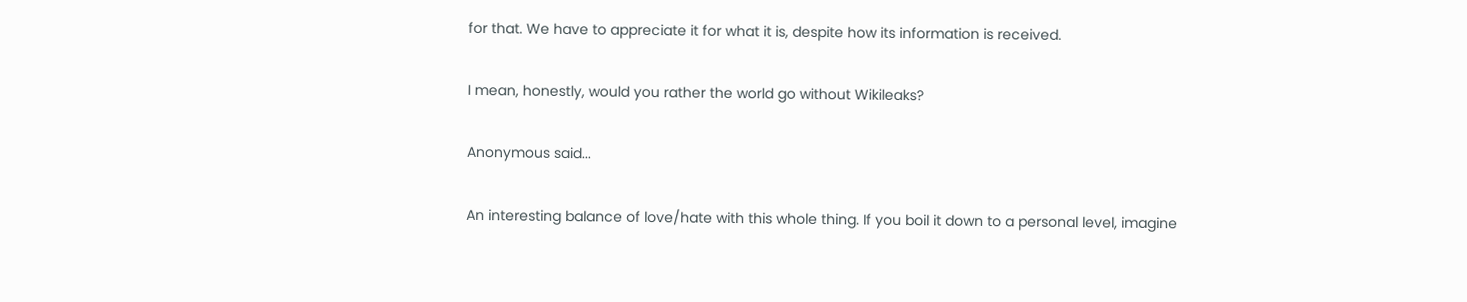for that. We have to appreciate it for what it is, despite how its information is received.

I mean, honestly, would you rather the world go without Wikileaks?

Anonymous said...

An interesting balance of love/hate with this whole thing. If you boil it down to a personal level, imagine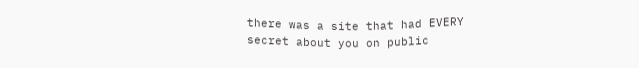there was a site that had EVERY secret about you on public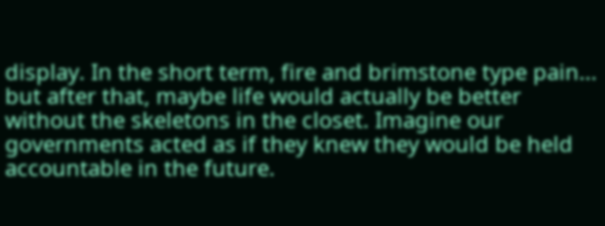display. In the short term, fire and brimstone type pain... but after that, maybe life would actually be better without the skeletons in the closet. Imagine our governments acted as if they knew they would be held accountable in the future.